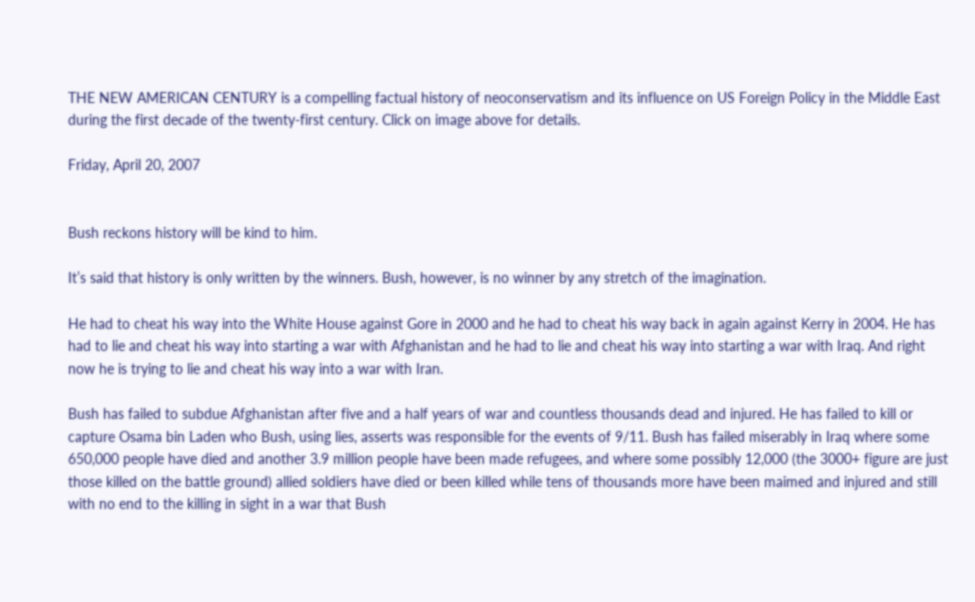THE NEW AMERICAN CENTURY is a compelling factual history of neoconservatism and its influence on US Foreign Policy in the Middle East during the first decade of the twenty-first century. Click on image above for details.

Friday, April 20, 2007


Bush reckons history will be kind to him.

It’s said that history is only written by the winners. Bush, however, is no winner by any stretch of the imagination.

He had to cheat his way into the White House against Gore in 2000 and he had to cheat his way back in again against Kerry in 2004. He has had to lie and cheat his way into starting a war with Afghanistan and he had to lie and cheat his way into starting a war with Iraq. And right now he is trying to lie and cheat his way into a war with Iran.

Bush has failed to subdue Afghanistan after five and a half years of war and countless thousands dead and injured. He has failed to kill or capture Osama bin Laden who Bush, using lies, asserts was responsible for the events of 9/11. Bush has failed miserably in Iraq where some 650,000 people have died and another 3.9 million people have been made refugees, and where some possibly 12,000 (the 3000+ figure are just those killed on the battle ground) allied soldiers have died or been killed while tens of thousands more have been maimed and injured and still with no end to the killing in sight in a war that Bush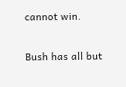cannot win.

Bush has all but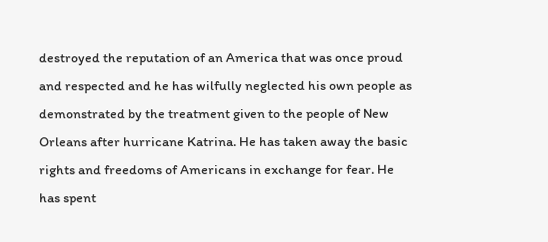destroyed the reputation of an America that was once proud and respected and he has wilfully neglected his own people as demonstrated by the treatment given to the people of New Orleans after hurricane Katrina. He has taken away the basic rights and freedoms of Americans in exchange for fear. He has spent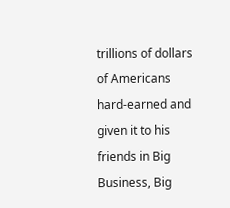trillions of dollars of Americans hard-earned and given it to his friends in Big Business, Big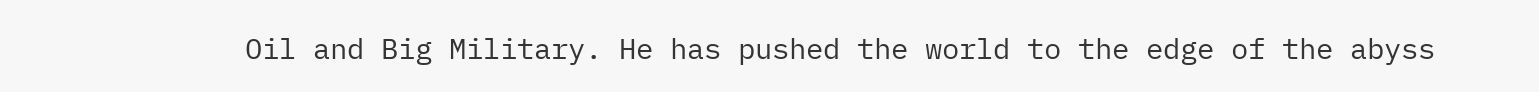Oil and Big Military. He has pushed the world to the edge of the abyss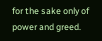for the sake only of power and greed.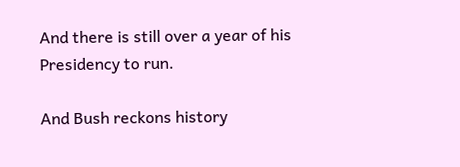And there is still over a year of his Presidency to run.

And Bush reckons history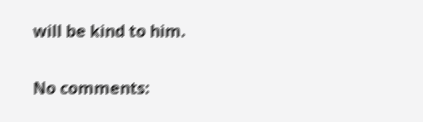will be kind to him.

No comments: